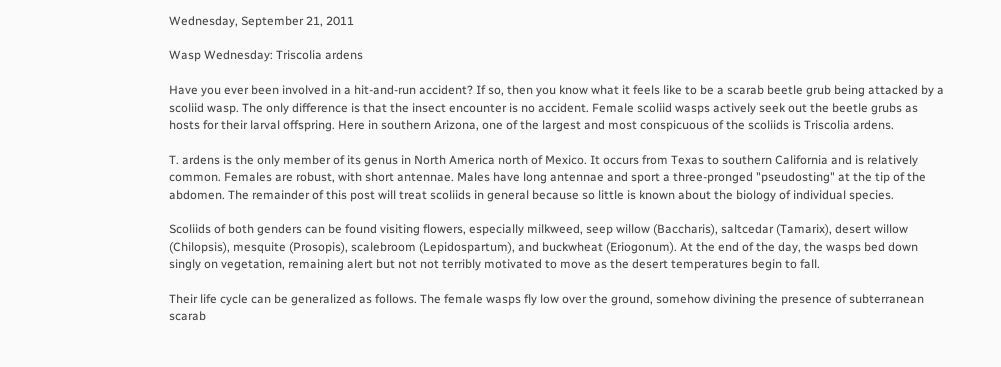Wednesday, September 21, 2011

Wasp Wednesday: Triscolia ardens

Have you ever been involved in a hit-and-run accident? If so, then you know what it feels like to be a scarab beetle grub being attacked by a scoliid wasp. The only difference is that the insect encounter is no accident. Female scoliid wasps actively seek out the beetle grubs as hosts for their larval offspring. Here in southern Arizona, one of the largest and most conspicuous of the scoliids is Triscolia ardens.

T. ardens is the only member of its genus in North America north of Mexico. It occurs from Texas to southern California and is relatively common. Females are robust, with short antennae. Males have long antennae and sport a three-pronged "pseudosting" at the tip of the abdomen. The remainder of this post will treat scoliids in general because so little is known about the biology of individual species.

Scoliids of both genders can be found visiting flowers, especially milkweed, seep willow (Baccharis), saltcedar (Tamarix), desert willow (Chilopsis), mesquite (Prosopis), scalebroom (Lepidospartum), and buckwheat (Eriogonum). At the end of the day, the wasps bed down singly on vegetation, remaining alert but not not terribly motivated to move as the desert temperatures begin to fall.

Their life cycle can be generalized as follows. The female wasps fly low over the ground, somehow divining the presence of subterranean scarab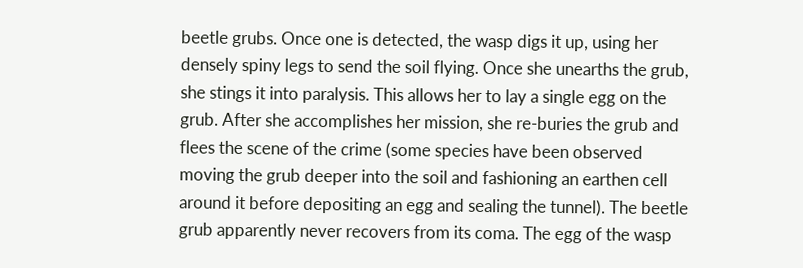beetle grubs. Once one is detected, the wasp digs it up, using her densely spiny legs to send the soil flying. Once she unearths the grub, she stings it into paralysis. This allows her to lay a single egg on the grub. After she accomplishes her mission, she re-buries the grub and flees the scene of the crime (some species have been observed moving the grub deeper into the soil and fashioning an earthen cell around it before depositing an egg and sealing the tunnel). The beetle grub apparently never recovers from its coma. The egg of the wasp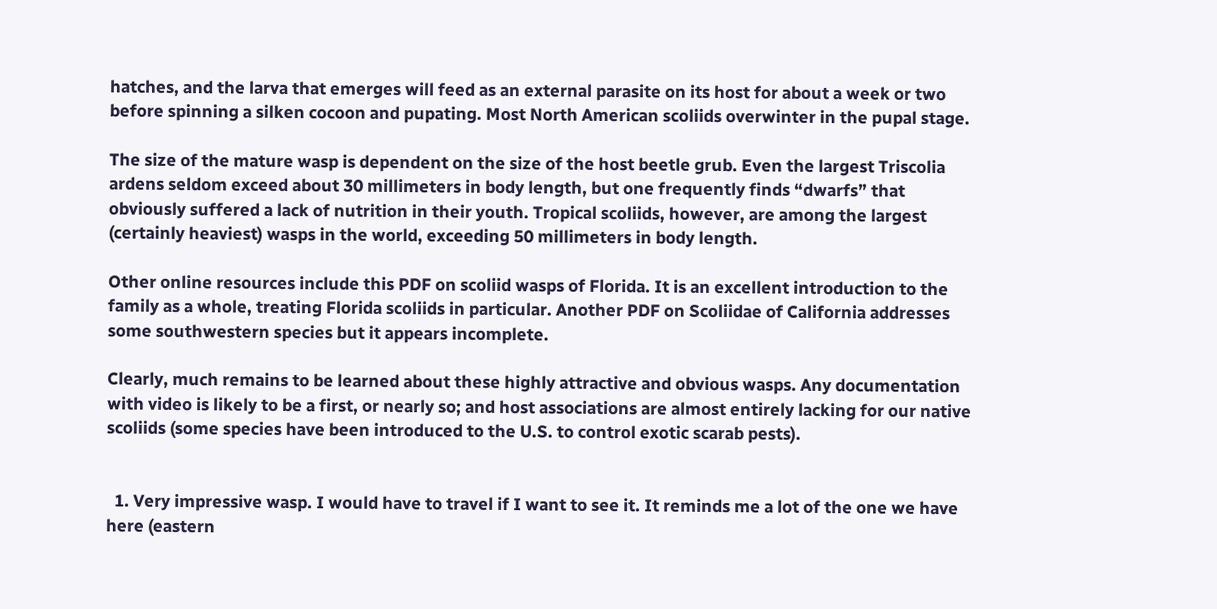hatches, and the larva that emerges will feed as an external parasite on its host for about a week or two before spinning a silken cocoon and pupating. Most North American scoliids overwinter in the pupal stage.

The size of the mature wasp is dependent on the size of the host beetle grub. Even the largest Triscolia ardens seldom exceed about 30 millimeters in body length, but one frequently finds “dwarfs” that obviously suffered a lack of nutrition in their youth. Tropical scoliids, however, are among the largest (certainly heaviest) wasps in the world, exceeding 50 millimeters in body length.

Other online resources include this PDF on scoliid wasps of Florida. It is an excellent introduction to the family as a whole, treating Florida scoliids in particular. Another PDF on Scoliidae of California addresses some southwestern species but it appears incomplete.

Clearly, much remains to be learned about these highly attractive and obvious wasps. Any documentation with video is likely to be a first, or nearly so; and host associations are almost entirely lacking for our native scoliids (some species have been introduced to the U.S. to control exotic scarab pests).


  1. Very impressive wasp. I would have to travel if I want to see it. It reminds me a lot of the one we have here (eastern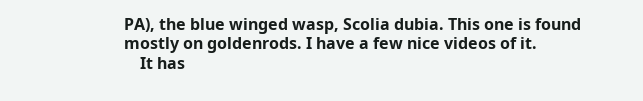PA), the blue winged wasp, Scolia dubia. This one is found mostly on goldenrods. I have a few nice videos of it.
    It has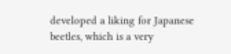developed a liking for Japanese beetles, which is a very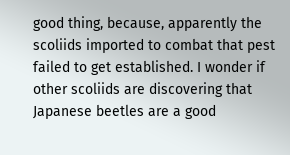good thing, because, apparently the scoliids imported to combat that pest failed to get established. I wonder if other scoliids are discovering that Japanese beetles are a good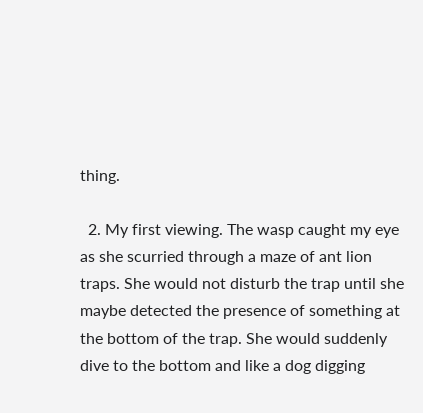thing.

  2. My first viewing. The wasp caught my eye as she scurried through a maze of ant lion traps. She would not disturb the trap until she maybe detected the presence of something at the bottom of the trap. She would suddenly dive to the bottom and like a dog digging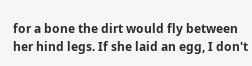for a bone the dirt would fly between her hind legs. If she laid an egg, I don't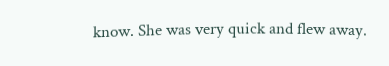know. She was very quick and flew away.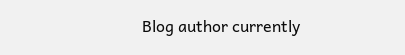Blog author currently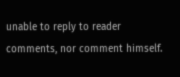unable to reply to reader comments, nor comment himself.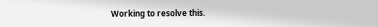Working to resolve this.